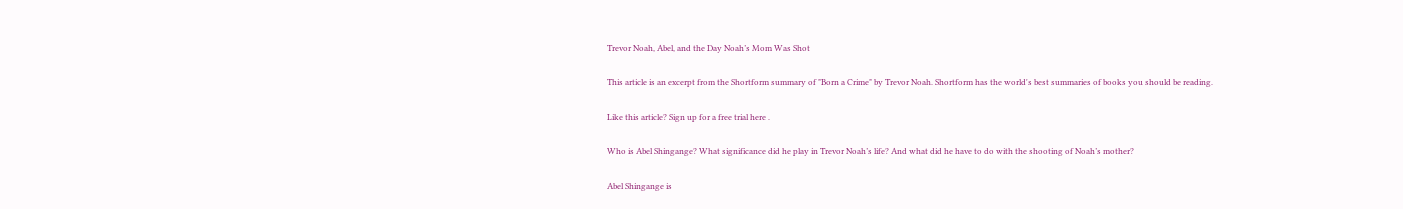Trevor Noah, Abel, and the Day Noah’s Mom Was Shot

This article is an excerpt from the Shortform summary of "Born a Crime" by Trevor Noah. Shortform has the world's best summaries of books you should be reading.

Like this article? Sign up for a free trial here .

Who is Abel Shingange? What significance did he play in Trevor Noah’s life? And what did he have to do with the shooting of Noah’s mother?

Abel Shingange is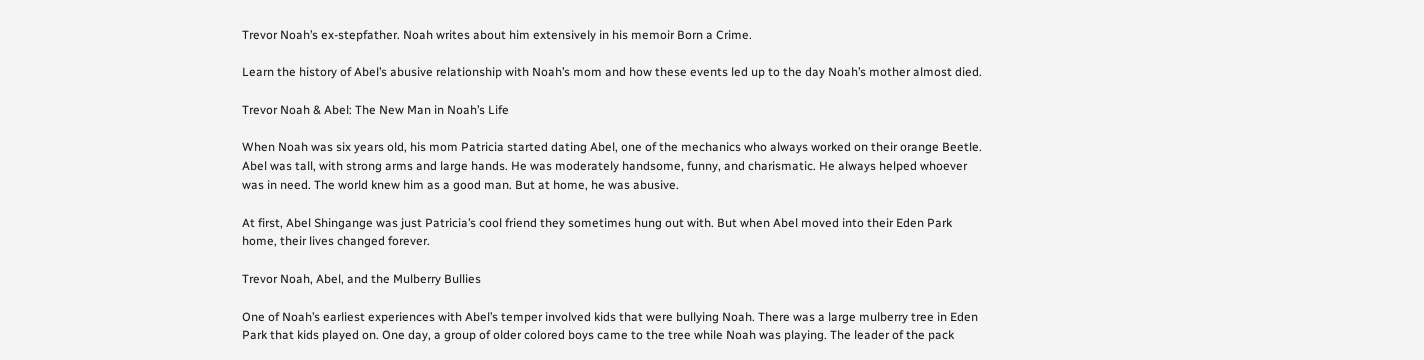Trevor Noah’s ex-stepfather. Noah writes about him extensively in his memoir Born a Crime.

Learn the history of Abel’s abusive relationship with Noah’s mom and how these events led up to the day Noah’s mother almost died.

Trevor Noah & Abel: The New Man in Noah’s Life

When Noah was six years old, his mom Patricia started dating Abel, one of the mechanics who always worked on their orange Beetle.  Abel was tall, with strong arms and large hands. He was moderately handsome, funny, and charismatic. He always helped whoever was in need. The world knew him as a good man. But at home, he was abusive.

At first, Abel Shingange was just Patricia’s cool friend they sometimes hung out with. But when Abel moved into their Eden Park home, their lives changed forever.

Trevor Noah, Abel, and the Mulberry Bullies

One of Noah’s earliest experiences with Abel’s temper involved kids that were bullying Noah. There was a large mulberry tree in Eden Park that kids played on. One day, a group of older colored boys came to the tree while Noah was playing. The leader of the pack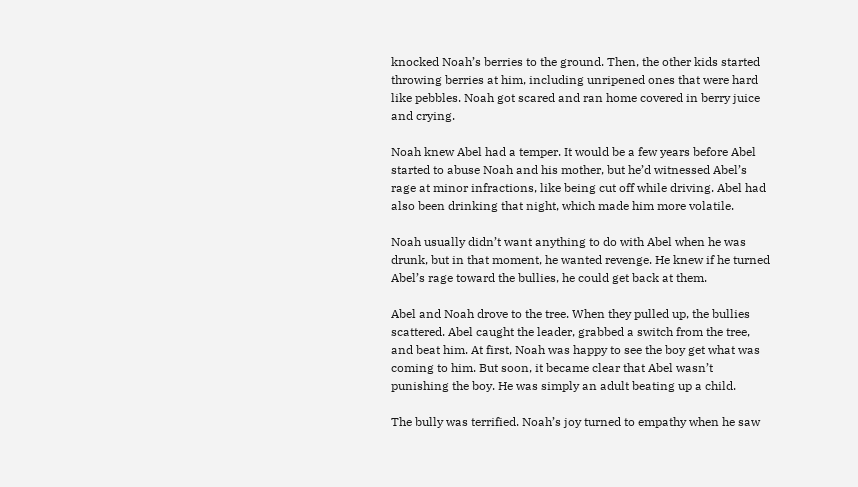knocked Noah’s berries to the ground. Then, the other kids started throwing berries at him, including unripened ones that were hard like pebbles. Noah got scared and ran home covered in berry juice and crying.

Noah knew Abel had a temper. It would be a few years before Abel started to abuse Noah and his mother, but he’d witnessed Abel’s rage at minor infractions, like being cut off while driving. Abel had also been drinking that night, which made him more volatile.

Noah usually didn’t want anything to do with Abel when he was drunk, but in that moment, he wanted revenge. He knew if he turned Abel’s rage toward the bullies, he could get back at them.

Abel and Noah drove to the tree. When they pulled up, the bullies scattered. Abel caught the leader, grabbed a switch from the tree, and beat him. At first, Noah was happy to see the boy get what was coming to him. But soon, it became clear that Abel wasn’t punishing the boy. He was simply an adult beating up a child.

The bully was terrified. Noah’s joy turned to empathy when he saw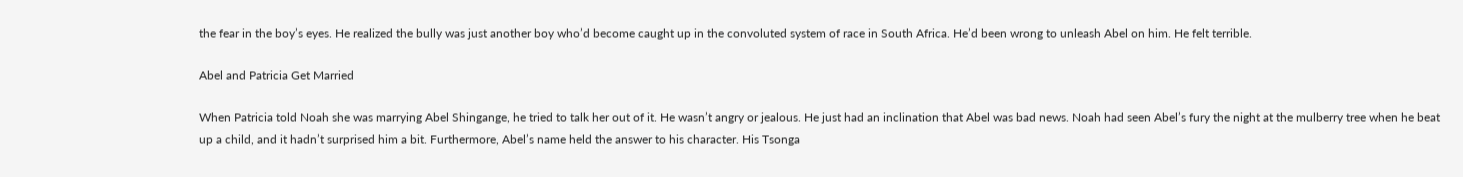the fear in the boy’s eyes. He realized the bully was just another boy who’d become caught up in the convoluted system of race in South Africa. He’d been wrong to unleash Abel on him. He felt terrible.

Abel and Patricia Get Married

When Patricia told Noah she was marrying Abel Shingange, he tried to talk her out of it. He wasn’t angry or jealous. He just had an inclination that Abel was bad news. Noah had seen Abel’s fury the night at the mulberry tree when he beat up a child, and it hadn’t surprised him a bit. Furthermore, Abel’s name held the answer to his character. His Tsonga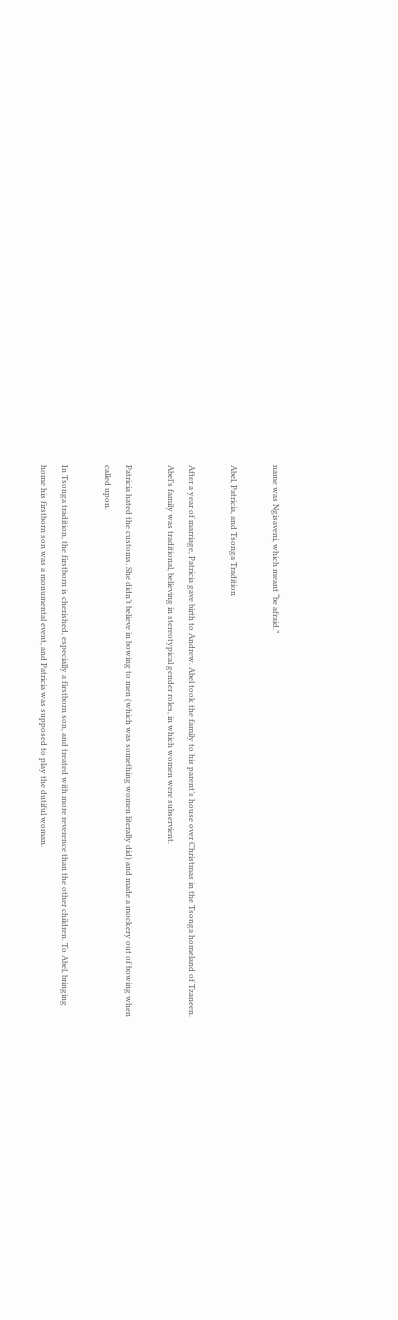name was Ngisaveni, which meant “be afraid.”

Abel, Patricia, and Tsonga Tradition

After a year of marriage, Patricia gave birth to Andrew. Abel took the family to his parent’s house over Christmas in the Tsonga homeland of Tzaneen. Abel’s family was traditional, believing in stereotypical gender roles, in which women were subservient.

Patricia hated the customs. She didn’t believe in bowing to men (which was something women literally did) and made a mockery out of bowing when called upon.

In Tsonga tradition, the firstborn is cherished, especially a firstborn son, and treated with more reverence than the other children. To Abel, bringing home his firstborn son was a monumental event, and Patricia was supposed to play the dutiful woman.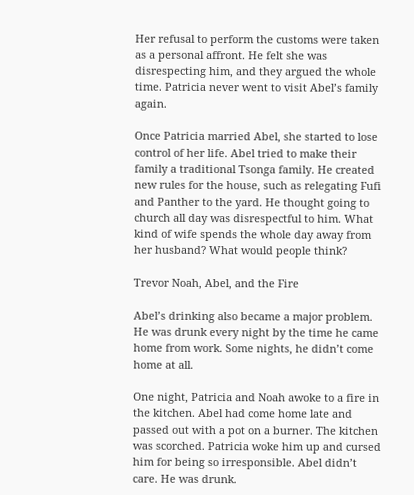Her refusal to perform the customs were taken as a personal affront. He felt she was disrespecting him, and they argued the whole time. Patricia never went to visit Abel’s family again.

Once Patricia married Abel, she started to lose control of her life. Abel tried to make their family a traditional Tsonga family. He created new rules for the house, such as relegating Fufi and Panther to the yard. He thought going to church all day was disrespectful to him. What kind of wife spends the whole day away from her husband? What would people think?

Trevor Noah, Abel, and the Fire

Abel’s drinking also became a major problem. He was drunk every night by the time he came home from work. Some nights, he didn’t come home at all.

One night, Patricia and Noah awoke to a fire in the kitchen. Abel had come home late and passed out with a pot on a burner. The kitchen was scorched. Patricia woke him up and cursed him for being so irresponsible. Abel didn’t care. He was drunk.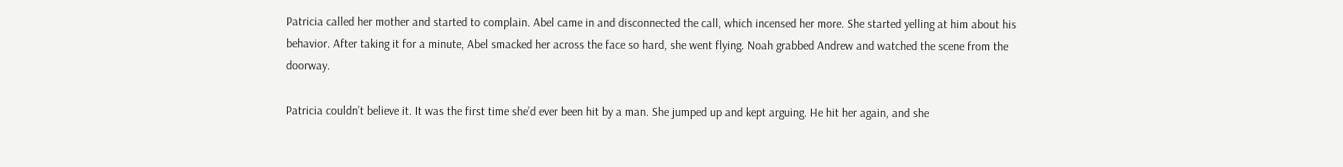Patricia called her mother and started to complain. Abel came in and disconnected the call, which incensed her more. She started yelling at him about his behavior. After taking it for a minute, Abel smacked her across the face so hard, she went flying. Noah grabbed Andrew and watched the scene from the doorway.

Patricia couldn’t believe it. It was the first time she’d ever been hit by a man. She jumped up and kept arguing. He hit her again, and she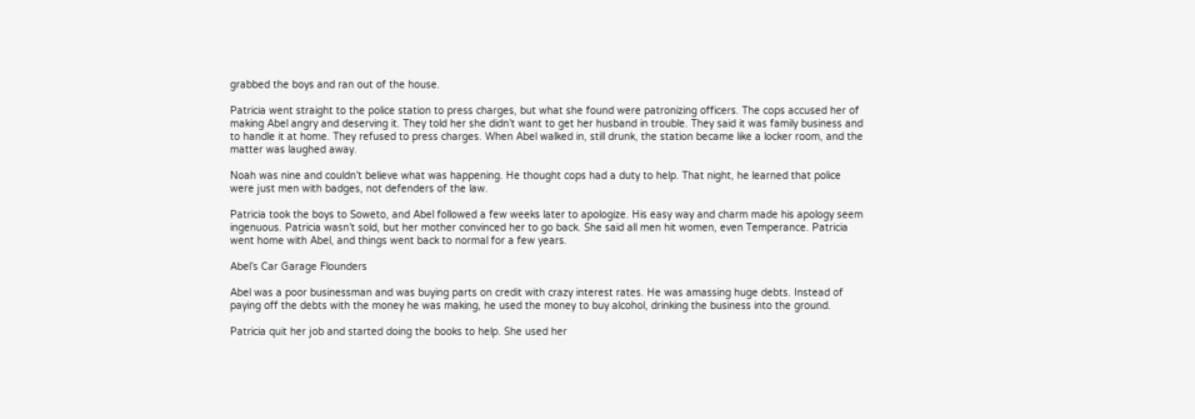grabbed the boys and ran out of the house.

Patricia went straight to the police station to press charges, but what she found were patronizing officers. The cops accused her of making Abel angry and deserving it. They told her she didn’t want to get her husband in trouble. They said it was family business and to handle it at home. They refused to press charges. When Abel walked in, still drunk, the station became like a locker room, and the matter was laughed away.

Noah was nine and couldn’t believe what was happening. He thought cops had a duty to help. That night, he learned that police were just men with badges, not defenders of the law.

Patricia took the boys to Soweto, and Abel followed a few weeks later to apologize. His easy way and charm made his apology seem ingenuous. Patricia wasn’t sold, but her mother convinced her to go back. She said all men hit women, even Temperance. Patricia went home with Abel, and things went back to normal for a few years.

Abel’s Car Garage Flounders

Abel was a poor businessman and was buying parts on credit with crazy interest rates. He was amassing huge debts. Instead of paying off the debts with the money he was making, he used the money to buy alcohol, drinking the business into the ground.

Patricia quit her job and started doing the books to help. She used her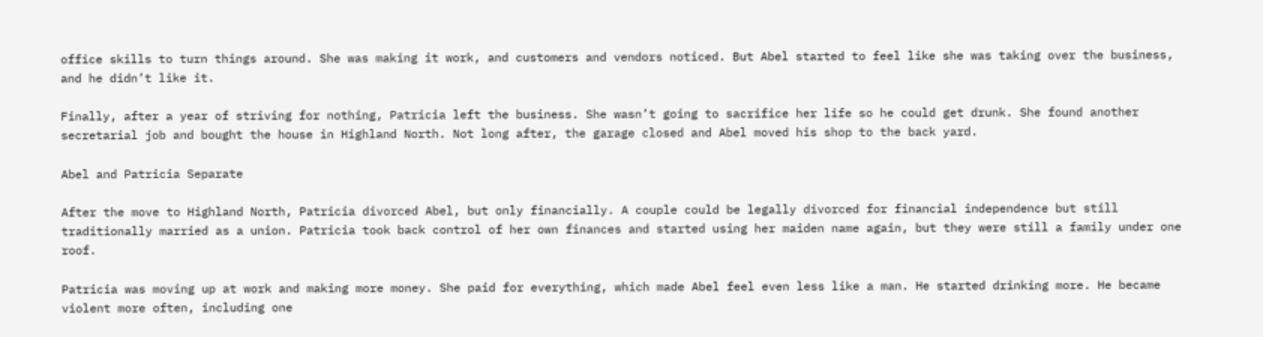office skills to turn things around. She was making it work, and customers and vendors noticed. But Abel started to feel like she was taking over the business, and he didn’t like it.

Finally, after a year of striving for nothing, Patricia left the business. She wasn’t going to sacrifice her life so he could get drunk. She found another secretarial job and bought the house in Highland North. Not long after, the garage closed and Abel moved his shop to the back yard.

Abel and Patricia Separate

After the move to Highland North, Patricia divorced Abel, but only financially. A couple could be legally divorced for financial independence but still traditionally married as a union. Patricia took back control of her own finances and started using her maiden name again, but they were still a family under one roof.

Patricia was moving up at work and making more money. She paid for everything, which made Abel feel even less like a man. He started drinking more. He became violent more often, including one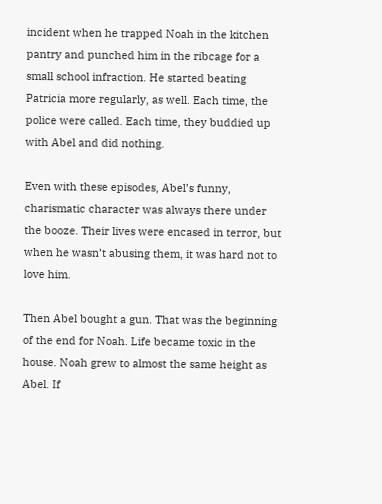incident when he trapped Noah in the kitchen pantry and punched him in the ribcage for a small school infraction. He started beating Patricia more regularly, as well. Each time, the police were called. Each time, they buddied up with Abel and did nothing.

Even with these episodes, Abel’s funny, charismatic character was always there under the booze. Their lives were encased in terror, but when he wasn’t abusing them, it was hard not to love him.

Then Abel bought a gun. That was the beginning of the end for Noah. Life became toxic in the house. Noah grew to almost the same height as Abel. If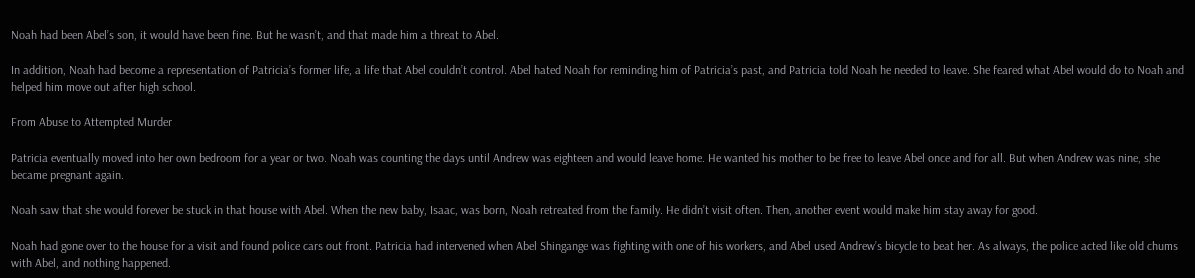Noah had been Abel’s son, it would have been fine. But he wasn’t, and that made him a threat to Abel.

In addition, Noah had become a representation of Patricia’s former life, a life that Abel couldn’t control. Abel hated Noah for reminding him of Patricia’s past, and Patricia told Noah he needed to leave. She feared what Abel would do to Noah and helped him move out after high school.

From Abuse to Attempted Murder

Patricia eventually moved into her own bedroom for a year or two. Noah was counting the days until Andrew was eighteen and would leave home. He wanted his mother to be free to leave Abel once and for all. But when Andrew was nine, she became pregnant again.

Noah saw that she would forever be stuck in that house with Abel. When the new baby, Isaac, was born, Noah retreated from the family. He didn’t visit often. Then, another event would make him stay away for good.

Noah had gone over to the house for a visit and found police cars out front. Patricia had intervened when Abel Shingange was fighting with one of his workers, and Abel used Andrew’s bicycle to beat her. As always, the police acted like old chums with Abel, and nothing happened.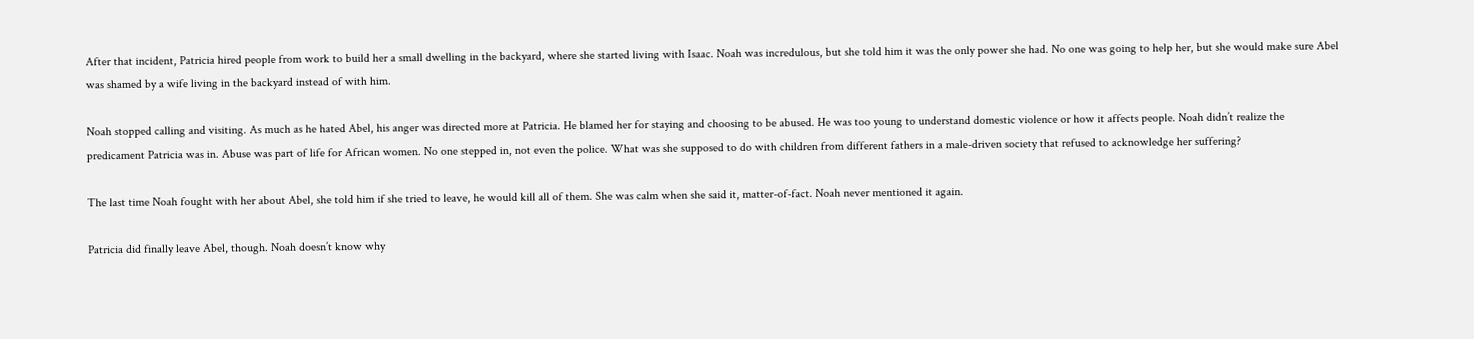After that incident, Patricia hired people from work to build her a small dwelling in the backyard, where she started living with Isaac. Noah was incredulous, but she told him it was the only power she had. No one was going to help her, but she would make sure Abel was shamed by a wife living in the backyard instead of with him.

Noah stopped calling and visiting. As much as he hated Abel, his anger was directed more at Patricia. He blamed her for staying and choosing to be abused. He was too young to understand domestic violence or how it affects people. Noah didn’t realize the predicament Patricia was in. Abuse was part of life for African women. No one stepped in, not even the police. What was she supposed to do with children from different fathers in a male-driven society that refused to acknowledge her suffering?

The last time Noah fought with her about Abel, she told him if she tried to leave, he would kill all of them. She was calm when she said it, matter-of-fact. Noah never mentioned it again.

Patricia did finally leave Abel, though. Noah doesn’t know why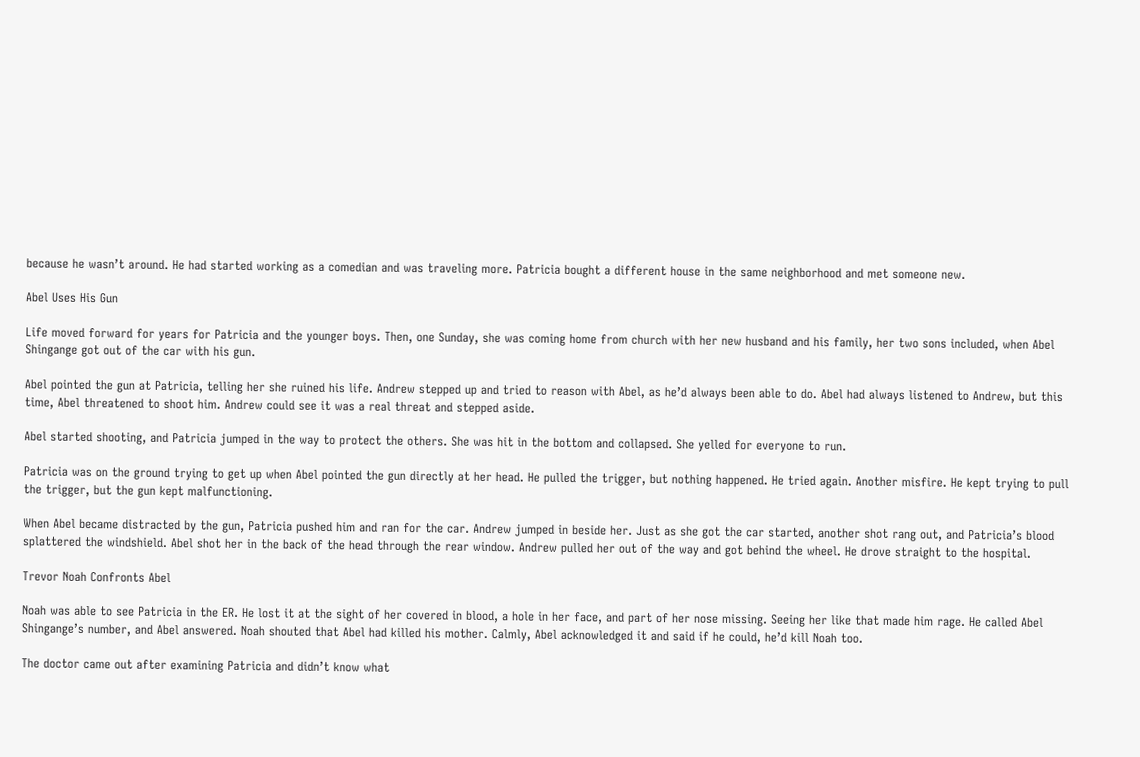because he wasn’t around. He had started working as a comedian and was traveling more. Patricia bought a different house in the same neighborhood and met someone new.

Abel Uses His Gun

Life moved forward for years for Patricia and the younger boys. Then, one Sunday, she was coming home from church with her new husband and his family, her two sons included, when Abel Shingange got out of the car with his gun.

Abel pointed the gun at Patricia, telling her she ruined his life. Andrew stepped up and tried to reason with Abel, as he’d always been able to do. Abel had always listened to Andrew, but this time, Abel threatened to shoot him. Andrew could see it was a real threat and stepped aside.

Abel started shooting, and Patricia jumped in the way to protect the others. She was hit in the bottom and collapsed. She yelled for everyone to run.

Patricia was on the ground trying to get up when Abel pointed the gun directly at her head. He pulled the trigger, but nothing happened. He tried again. Another misfire. He kept trying to pull the trigger, but the gun kept malfunctioning.

When Abel became distracted by the gun, Patricia pushed him and ran for the car. Andrew jumped in beside her. Just as she got the car started, another shot rang out, and Patricia’s blood splattered the windshield. Abel shot her in the back of the head through the rear window. Andrew pulled her out of the way and got behind the wheel. He drove straight to the hospital.

Trevor Noah Confronts Abel

Noah was able to see Patricia in the ER. He lost it at the sight of her covered in blood, a hole in her face, and part of her nose missing. Seeing her like that made him rage. He called Abel Shingange’s number, and Abel answered. Noah shouted that Abel had killed his mother. Calmly, Abel acknowledged it and said if he could, he’d kill Noah too.

The doctor came out after examining Patricia and didn’t know what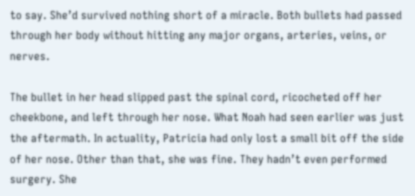to say. She’d survived nothing short of a miracle. Both bullets had passed through her body without hitting any major organs, arteries, veins, or nerves.

The bullet in her head slipped past the spinal cord, ricocheted off her cheekbone, and left through her nose. What Noah had seen earlier was just the aftermath. In actuality, Patricia had only lost a small bit off the side of her nose. Other than that, she was fine. They hadn’t even performed surgery. She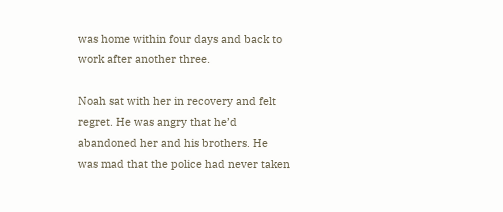was home within four days and back to work after another three.

Noah sat with her in recovery and felt regret. He was angry that he’d abandoned her and his brothers. He was mad that the police had never taken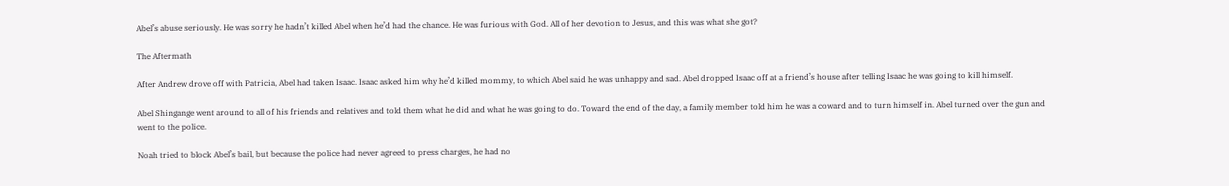Abel’s abuse seriously. He was sorry he hadn’t killed Abel when he’d had the chance. He was furious with God. All of her devotion to Jesus, and this was what she got?

The Aftermath

After Andrew drove off with Patricia, Abel had taken Isaac. Isaac asked him why he’d killed mommy, to which Abel said he was unhappy and sad. Abel dropped Isaac off at a friend’s house after telling Isaac he was going to kill himself.

Abel Shingange went around to all of his friends and relatives and told them what he did and what he was going to do. Toward the end of the day, a family member told him he was a coward and to turn himself in. Abel turned over the gun and went to the police.

Noah tried to block Abel’s bail, but because the police had never agreed to press charges, he had no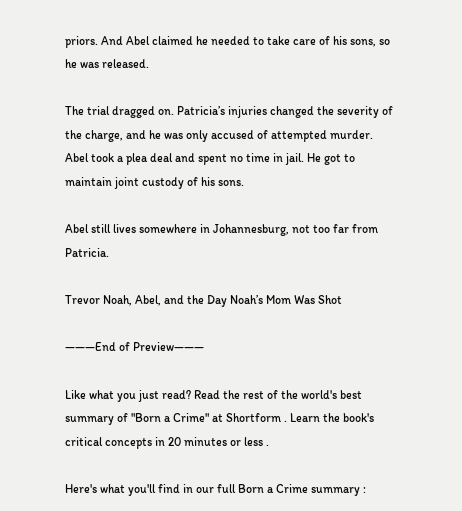priors. And Abel claimed he needed to take care of his sons, so he was released.

The trial dragged on. Patricia’s injuries changed the severity of the charge, and he was only accused of attempted murder. Abel took a plea deal and spent no time in jail. He got to maintain joint custody of his sons.

Abel still lives somewhere in Johannesburg, not too far from Patricia.

Trevor Noah, Abel, and the Day Noah’s Mom Was Shot

———End of Preview———

Like what you just read? Read the rest of the world's best summary of "Born a Crime" at Shortform . Learn the book's critical concepts in 20 minutes or less .

Here's what you'll find in our full Born a Crime summary :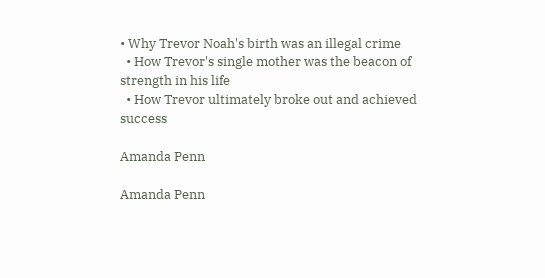• Why Trevor Noah's birth was an illegal crime
  • How Trevor's single mother was the beacon of strength in his life
  • How Trevor ultimately broke out and achieved success

Amanda Penn

Amanda Penn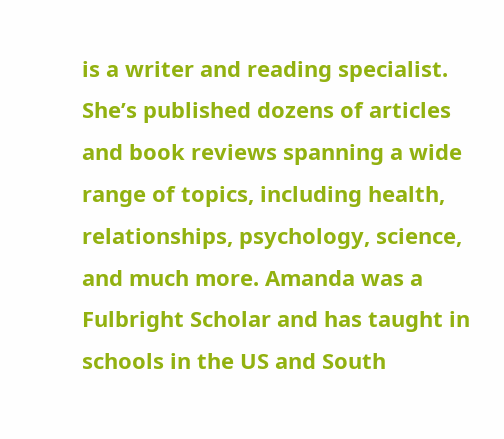is a writer and reading specialist. She’s published dozens of articles and book reviews spanning a wide range of topics, including health, relationships, psychology, science, and much more. Amanda was a Fulbright Scholar and has taught in schools in the US and South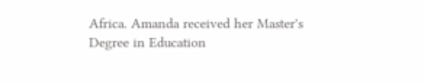Africa. Amanda received her Master's Degree in Education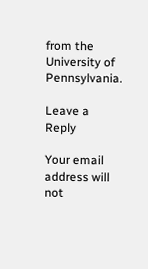from the University of Pennsylvania.

Leave a Reply

Your email address will not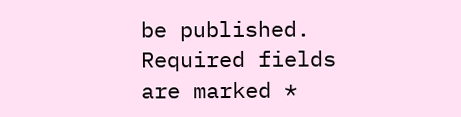be published. Required fields are marked *